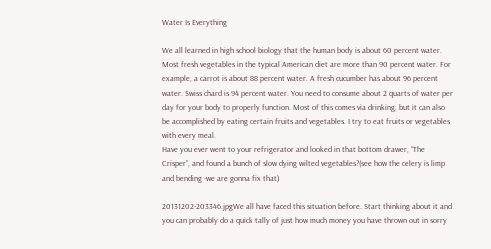Water Is Everything

We all learned in high school biology that the human body is about 60 percent water. Most fresh vegetables in the typical American diet are more than 90 percent water. For example, a carrot is about 88 percent water. A fresh cucumber has about 96 percent water. Swiss chard is 94 percent water. You need to consume about 2 quarts of water per day for your body to properly function. Most of this comes via drinking, but it can also be accomplished by eating certain fruits and vegetables. I try to eat fruits or vegetables with every meal.
Have you ever went to your refrigerator and looked in that bottom drawer, “The Crisper”, and found a bunch of slow dying wilted vegetables?(see how the celery is limp and bending -we are gonna fix that)

20131202-203346.jpgWe all have faced this situation before. Start thinking about it and you can probably do a quick tally of just how much money you have thrown out in sorry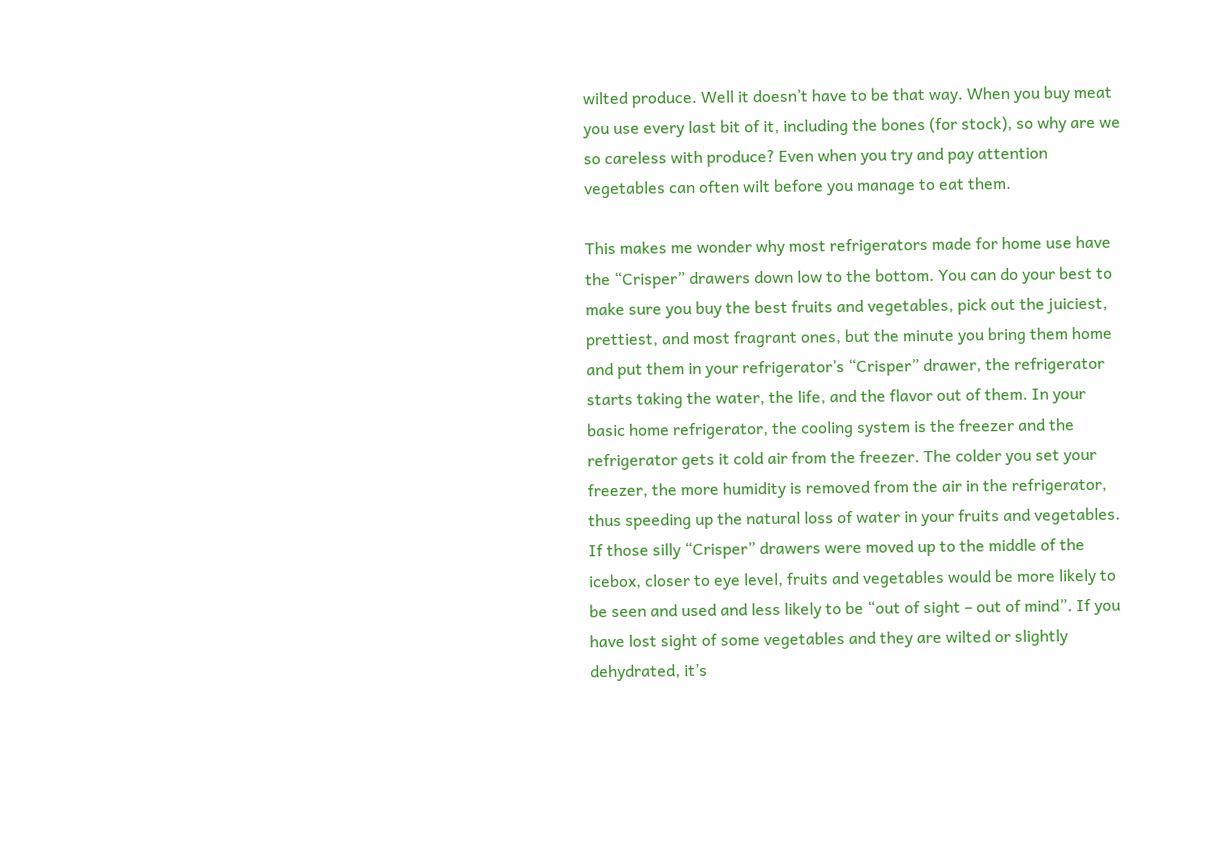wilted produce. Well it doesn’t have to be that way. When you buy meat you use every last bit of it, including the bones (for stock), so why are we so careless with produce? Even when you try and pay attention vegetables can often wilt before you manage to eat them.

This makes me wonder why most refrigerators made for home use have the “Crisper” drawers down low to the bottom. You can do your best to make sure you buy the best fruits and vegetables, pick out the juiciest, prettiest, and most fragrant ones, but the minute you bring them home and put them in your refrigerator’s “Crisper” drawer, the refrigerator starts taking the water, the life, and the flavor out of them. In your basic home refrigerator, the cooling system is the freezer and the refrigerator gets it cold air from the freezer. The colder you set your freezer, the more humidity is removed from the air in the refrigerator, thus speeding up the natural loss of water in your fruits and vegetables. If those silly “Crisper” drawers were moved up to the middle of the icebox, closer to eye level, fruits and vegetables would be more likely to be seen and used and less likely to be “out of sight – out of mind”. If you have lost sight of some vegetables and they are wilted or slightly dehydrated, it’s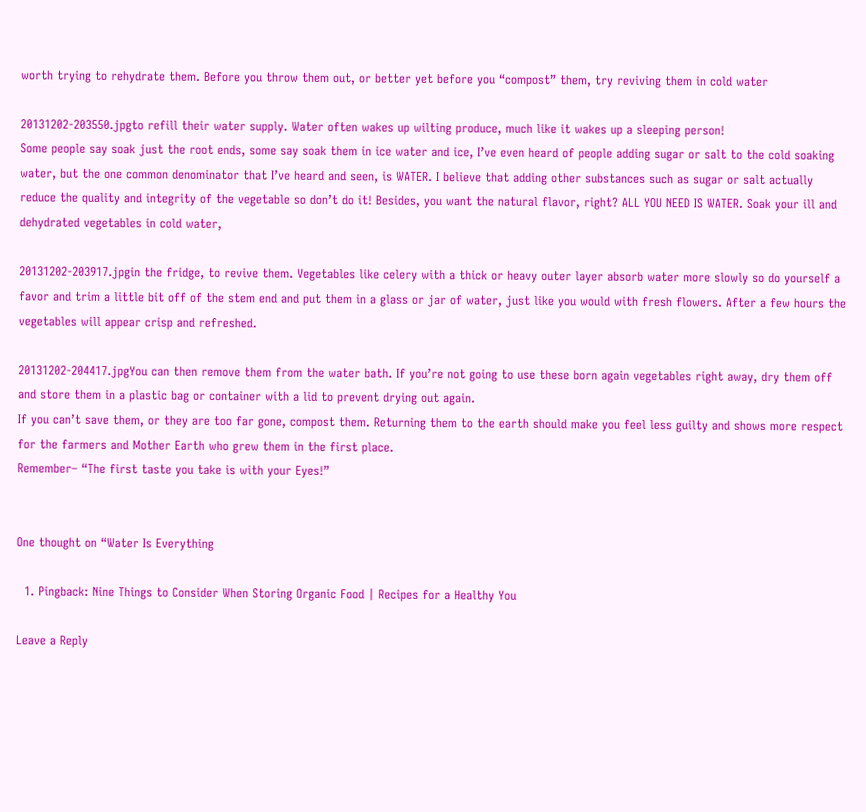worth trying to rehydrate them. Before you throw them out, or better yet before you “compost” them, try reviving them in cold water

20131202-203550.jpgto refill their water supply. Water often wakes up wilting produce, much like it wakes up a sleeping person!
Some people say soak just the root ends, some say soak them in ice water and ice, I’ve even heard of people adding sugar or salt to the cold soaking water, but the one common denominator that I’ve heard and seen, is WATER. I believe that adding other substances such as sugar or salt actually reduce the quality and integrity of the vegetable so don’t do it! Besides, you want the natural flavor, right? ALL YOU NEED IS WATER. Soak your ill and dehydrated vegetables in cold water,

20131202-203917.jpgin the fridge, to revive them. Vegetables like celery with a thick or heavy outer layer absorb water more slowly so do yourself a favor and trim a little bit off of the stem end and put them in a glass or jar of water, just like you would with fresh flowers. After a few hours the vegetables will appear crisp and refreshed.

20131202-204417.jpgYou can then remove them from the water bath. If you’re not going to use these born again vegetables right away, dry them off and store them in a plastic bag or container with a lid to prevent drying out again.
If you can’t save them, or they are too far gone, compost them. Returning them to the earth should make you feel less guilty and shows more respect for the farmers and Mother Earth who grew them in the first place.
Remember– “The first taste you take is with your Eyes!”


One thought on “Water Is Everything

  1. Pingback: Nine Things to Consider When Storing Organic Food | Recipes for a Healthy You

Leave a Reply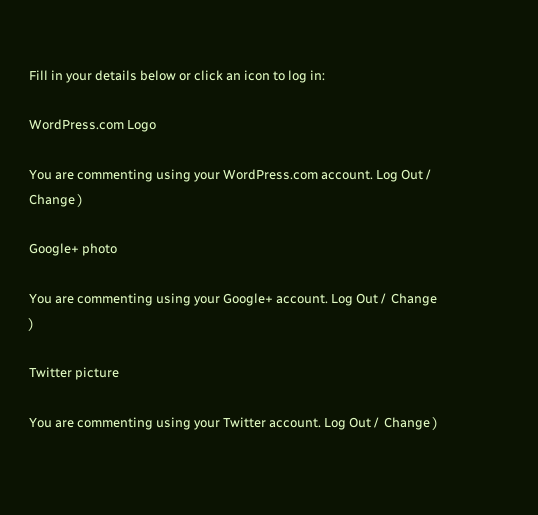Fill in your details below or click an icon to log in:

WordPress.com Logo

You are commenting using your WordPress.com account. Log Out /  Change )

Google+ photo

You are commenting using your Google+ account. Log Out /  Change )

Twitter picture

You are commenting using your Twitter account. Log Out /  Change )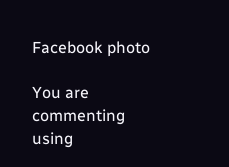Facebook photo

You are commenting using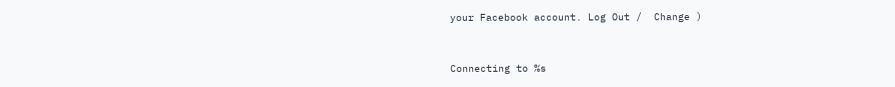your Facebook account. Log Out /  Change )


Connecting to %s